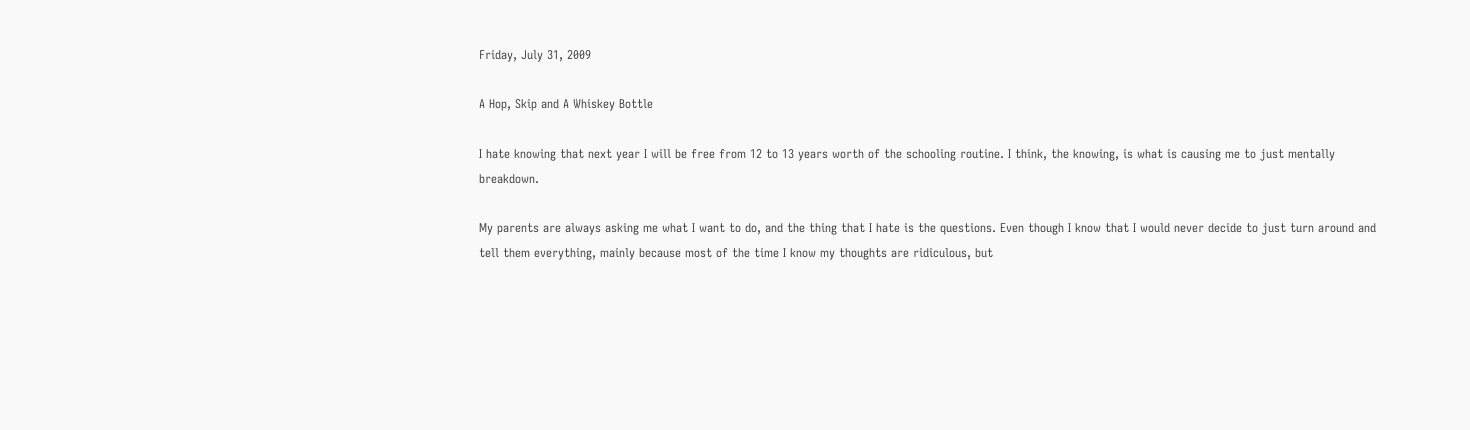Friday, July 31, 2009

A Hop, Skip and A Whiskey Bottle

I hate knowing that next year I will be free from 12 to 13 years worth of the schooling routine. I think, the knowing, is what is causing me to just mentally breakdown.

My parents are always asking me what I want to do, and the thing that I hate is the questions. Even though I know that I would never decide to just turn around and tell them everything, mainly because most of the time I know my thoughts are ridiculous, but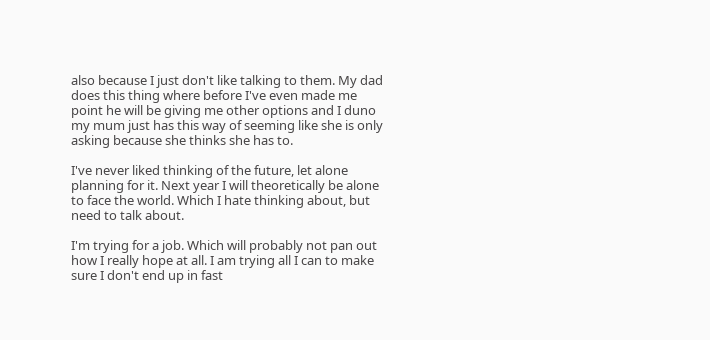also because I just don't like talking to them. My dad does this thing where before I've even made me point he will be giving me other options and I duno my mum just has this way of seeming like she is only asking because she thinks she has to.

I've never liked thinking of the future, let alone planning for it. Next year I will theoretically be alone to face the world. Which I hate thinking about, but need to talk about.

I'm trying for a job. Which will probably not pan out how I really hope at all. I am trying all I can to make sure I don't end up in fast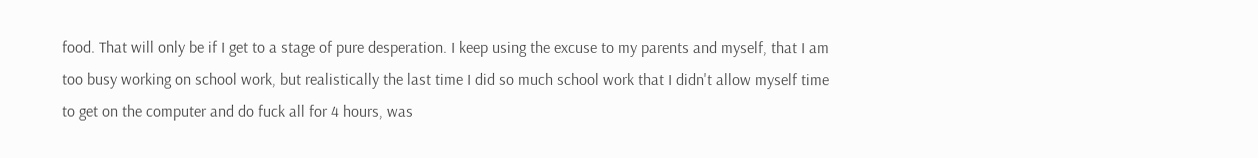food. That will only be if I get to a stage of pure desperation. I keep using the excuse to my parents and myself, that I am too busy working on school work, but realistically the last time I did so much school work that I didn't allow myself time to get on the computer and do fuck all for 4 hours, was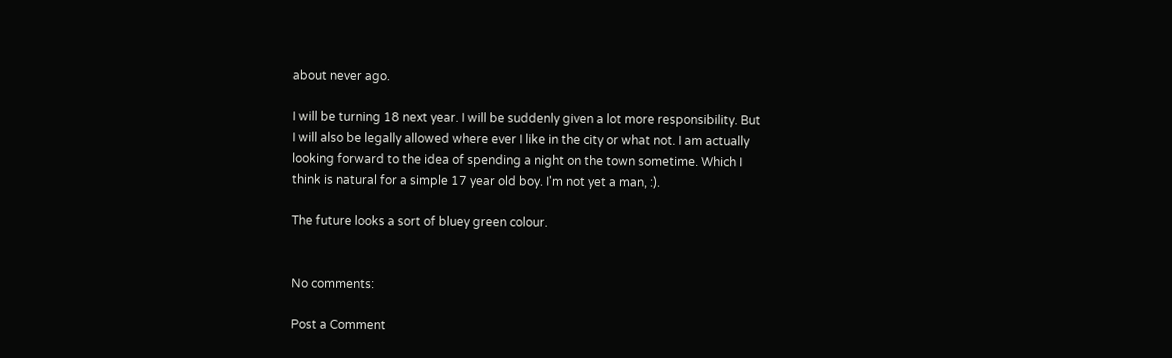about never ago.

I will be turning 18 next year. I will be suddenly given a lot more responsibility. But I will also be legally allowed where ever I like in the city or what not. I am actually looking forward to the idea of spending a night on the town sometime. Which I think is natural for a simple 17 year old boy. I'm not yet a man, :).

The future looks a sort of bluey green colour.


No comments:

Post a Comment